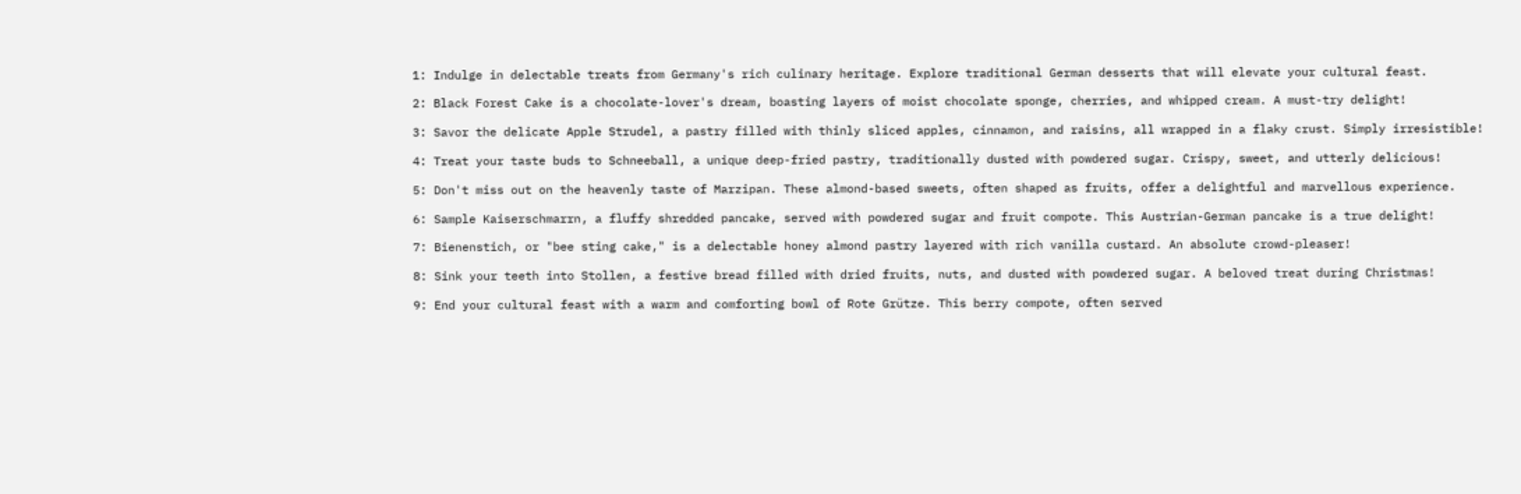1: Indulge in delectable treats from Germany's rich culinary heritage. Explore traditional German desserts that will elevate your cultural feast.

2: Black Forest Cake is a chocolate-lover's dream, boasting layers of moist chocolate sponge, cherries, and whipped cream. A must-try delight!

3: Savor the delicate Apple Strudel, a pastry filled with thinly sliced apples, cinnamon, and raisins, all wrapped in a flaky crust. Simply irresistible!

4: Treat your taste buds to Schneeball, a unique deep-fried pastry, traditionally dusted with powdered sugar. Crispy, sweet, and utterly delicious!

5: Don't miss out on the heavenly taste of Marzipan. These almond-based sweets, often shaped as fruits, offer a delightful and marvellous experience.

6: Sample Kaiserschmarrn, a fluffy shredded pancake, served with powdered sugar and fruit compote. This Austrian-German pancake is a true delight!

7: Bienenstich, or "bee sting cake," is a delectable honey almond pastry layered with rich vanilla custard. An absolute crowd-pleaser!

8: Sink your teeth into Stollen, a festive bread filled with dried fruits, nuts, and dusted with powdered sugar. A beloved treat during Christmas!

9: End your cultural feast with a warm and comforting bowl of Rote Grütze. This berry compote, often served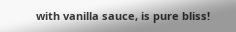with vanilla sauce, is pure bliss!